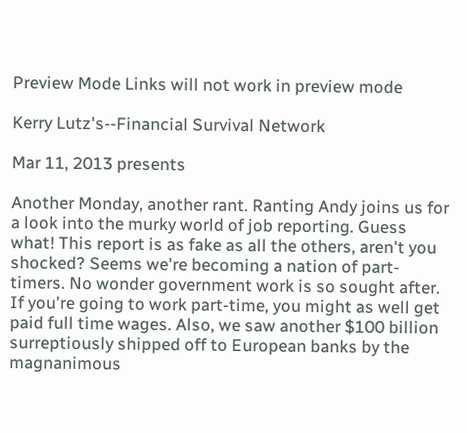Preview Mode Links will not work in preview mode

Kerry Lutz's--Financial Survival Network

Mar 11, 2013 presents

Another Monday, another rant. Ranting Andy joins us for a look into the murky world of job reporting. Guess what! This report is as fake as all the others, aren't you shocked? Seems we're becoming a nation of part-timers. No wonder government work is so sought after. If you're going to work part-time, you might as well get paid full time wages. Also, we saw another $100 billion surreptiously shipped off to European banks by the magnanimous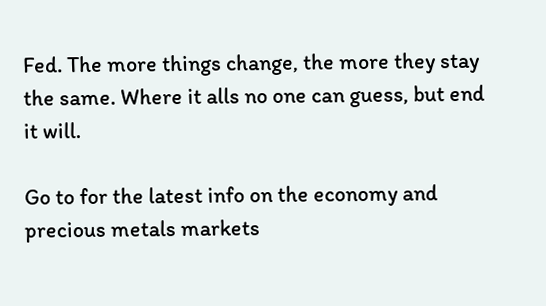Fed. The more things change, the more they stay the same. Where it alls no one can guess, but end it will.

Go to for the latest info on the economy and precious metals markets